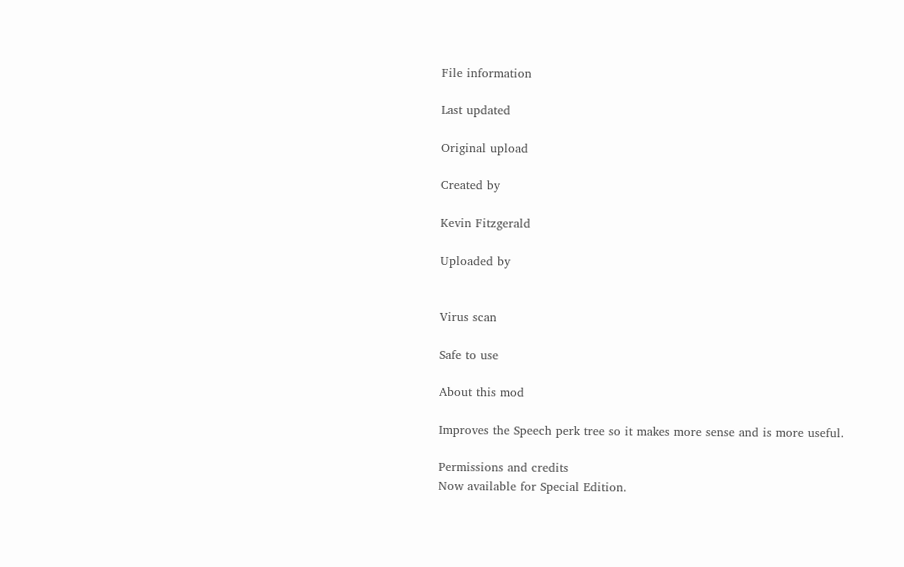File information

Last updated

Original upload

Created by

Kevin Fitzgerald

Uploaded by


Virus scan

Safe to use

About this mod

Improves the Speech perk tree so it makes more sense and is more useful.

Permissions and credits
Now available for Special Edition.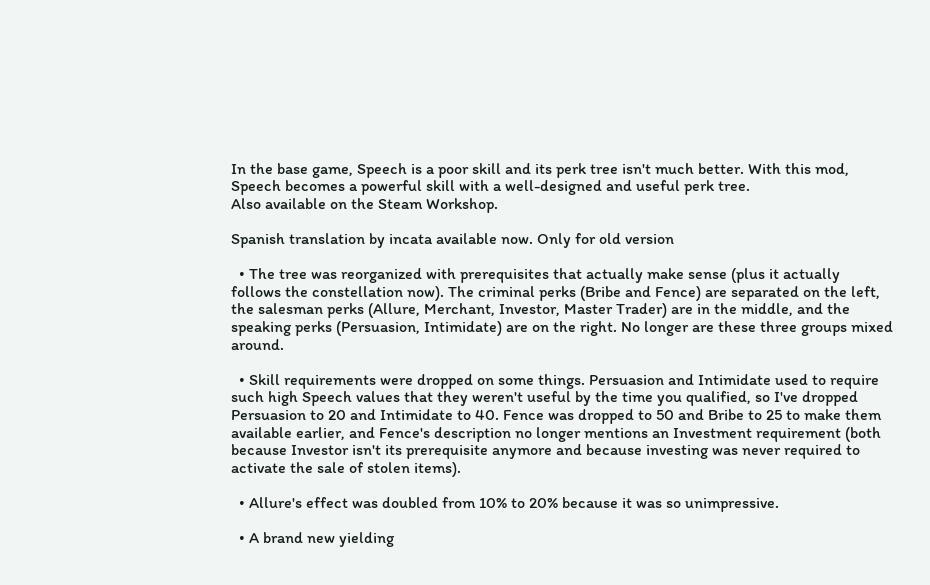In the base game, Speech is a poor skill and its perk tree isn't much better. With this mod, Speech becomes a powerful skill with a well-designed and useful perk tree.
Also available on the Steam Workshop.

Spanish translation by incata available now. Only for old version

  • The tree was reorganized with prerequisites that actually make sense (plus it actually follows the constellation now). The criminal perks (Bribe and Fence) are separated on the left, the salesman perks (Allure, Merchant, Investor, Master Trader) are in the middle, and the speaking perks (Persuasion, Intimidate) are on the right. No longer are these three groups mixed around.

  • Skill requirements were dropped on some things. Persuasion and Intimidate used to require such high Speech values that they weren't useful by the time you qualified, so I've dropped Persuasion to 20 and Intimidate to 40. Fence was dropped to 50 and Bribe to 25 to make them available earlier, and Fence's description no longer mentions an Investment requirement (both because Investor isn't its prerequisite anymore and because investing was never required to activate the sale of stolen items).

  • Allure's effect was doubled from 10% to 20% because it was so unimpressive.

  • A brand new yielding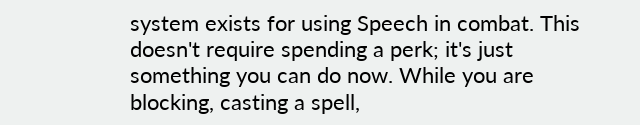system exists for using Speech in combat. This doesn't require spending a perk; it's just something you can do now. While you are blocking, casting a spell,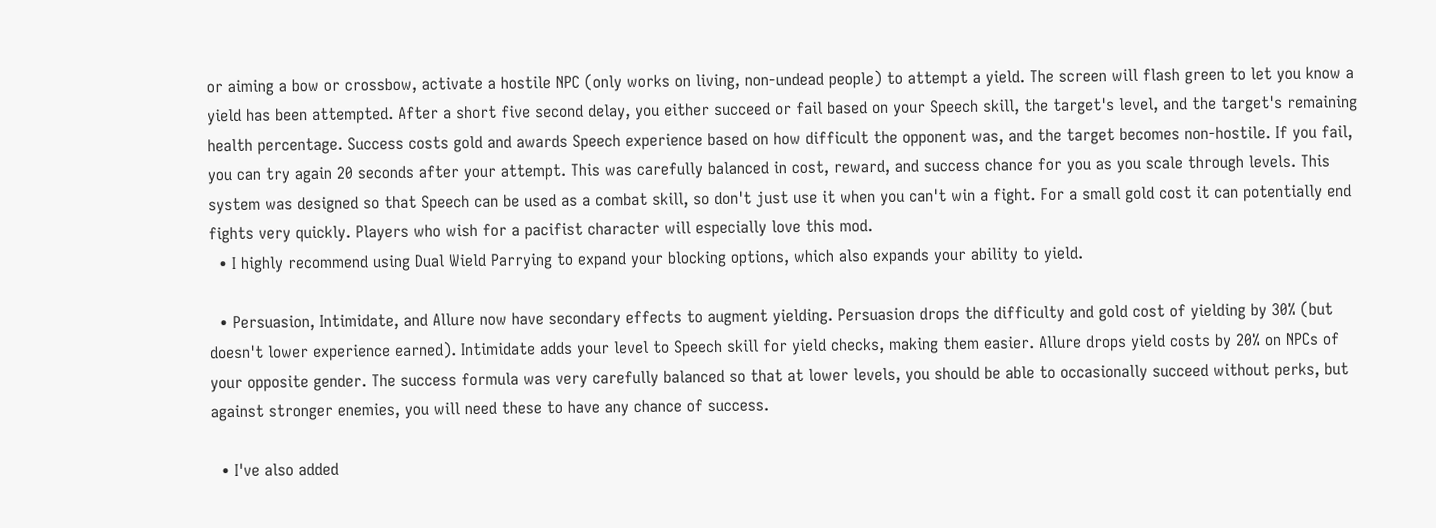or aiming a bow or crossbow, activate a hostile NPC (only works on living, non-undead people) to attempt a yield. The screen will flash green to let you know a yield has been attempted. After a short five second delay, you either succeed or fail based on your Speech skill, the target's level, and the target's remaining health percentage. Success costs gold and awards Speech experience based on how difficult the opponent was, and the target becomes non-hostile. If you fail, you can try again 20 seconds after your attempt. This was carefully balanced in cost, reward, and success chance for you as you scale through levels. This system was designed so that Speech can be used as a combat skill, so don't just use it when you can't win a fight. For a small gold cost it can potentially end fights very quickly. Players who wish for a pacifist character will especially love this mod.
  • I highly recommend using Dual Wield Parrying to expand your blocking options, which also expands your ability to yield.

  • Persuasion, Intimidate, and Allure now have secondary effects to augment yielding. Persuasion drops the difficulty and gold cost of yielding by 30% (but doesn't lower experience earned). Intimidate adds your level to Speech skill for yield checks, making them easier. Allure drops yield costs by 20% on NPCs of your opposite gender. The success formula was very carefully balanced so that at lower levels, you should be able to occasionally succeed without perks, but against stronger enemies, you will need these to have any chance of success.

  • I've also added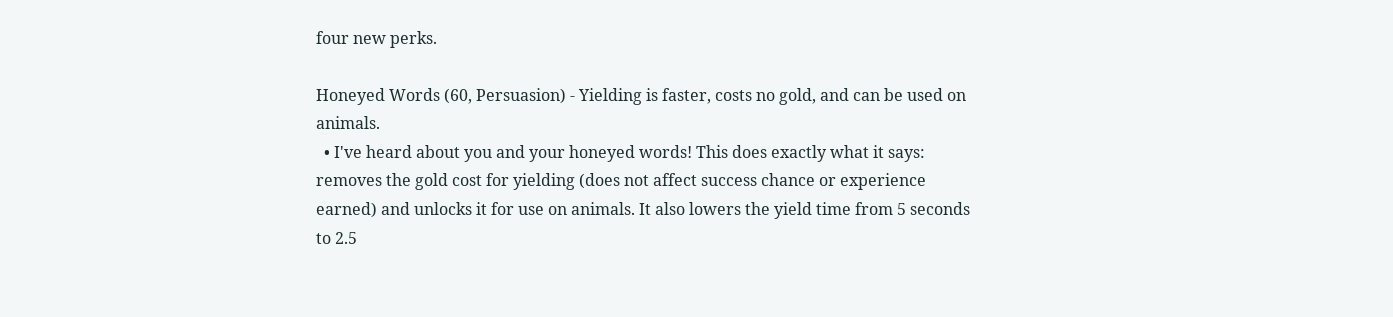four new perks.

Honeyed Words (60, Persuasion) - Yielding is faster, costs no gold, and can be used on animals.
  • I've heard about you and your honeyed words! This does exactly what it says: removes the gold cost for yielding (does not affect success chance or experience earned) and unlocks it for use on animals. It also lowers the yield time from 5 seconds to 2.5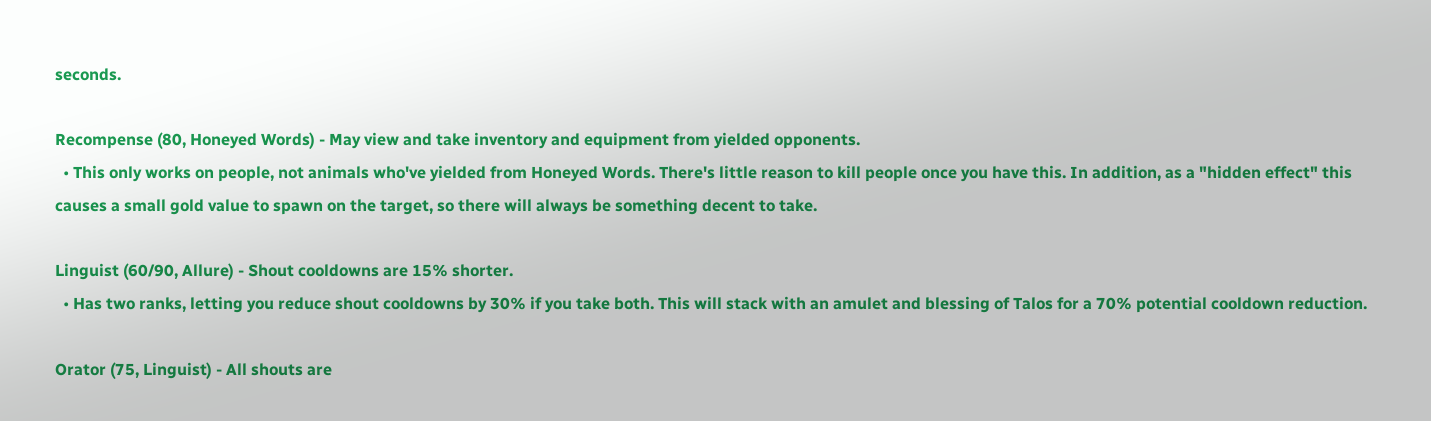seconds.

Recompense (80, Honeyed Words) - May view and take inventory and equipment from yielded opponents.
  • This only works on people, not animals who've yielded from Honeyed Words. There's little reason to kill people once you have this. In addition, as a "hidden effect" this causes a small gold value to spawn on the target, so there will always be something decent to take.

Linguist (60/90, Allure) - Shout cooldowns are 15% shorter.
  • Has two ranks, letting you reduce shout cooldowns by 30% if you take both. This will stack with an amulet and blessing of Talos for a 70% potential cooldown reduction.

Orator (75, Linguist) - All shouts are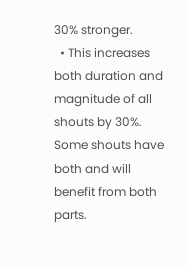30% stronger.
  • This increases both duration and magnitude of all shouts by 30%. Some shouts have both and will benefit from both parts.